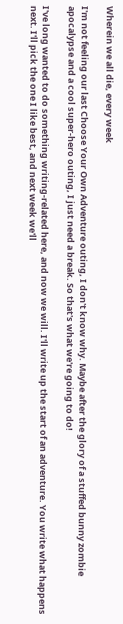Wherein we all die, every week

I'm not feeling our last Choose Your Own Adventure outing, I don't know why. Maybe after the glory of a stuffed bunny zombie apocalypse and a cool super-hero outing, I just need a break. So that's what we're going to do!

I've long wanted to do something writing-related here, and now we will. I'll write up the start of an adventure. You write what happens next. I'll pick the one I like best, and next week we'll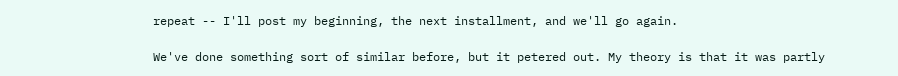repeat -- I'll post my beginning, the next installment, and we'll go again.

We've done something sort of similar before, but it petered out. My theory is that it was partly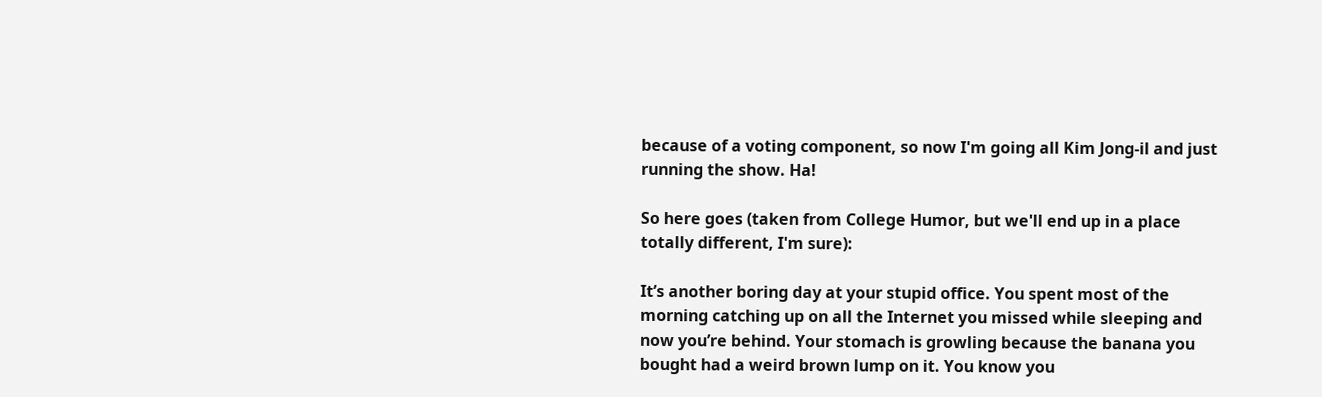because of a voting component, so now I'm going all Kim Jong-il and just running the show. Ha!

So here goes (taken from College Humor, but we'll end up in a place totally different, I'm sure):

It’s another boring day at your stupid office. You spent most of the morning catching up on all the Internet you missed while sleeping and now you’re behind. Your stomach is growling because the banana you bought had a weird brown lump on it. You know you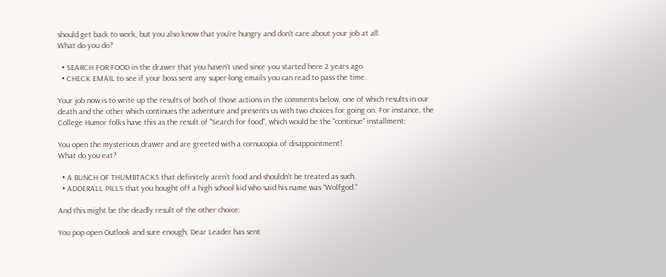should get back to work, but you also know that you’re hungry and don’t care about your job at all.
What do you do?

  • SEARCH FOR FOOD in the drawer that you haven’t used since you started here 2 years ago.
  • CHECK EMAIL to see if your boss sent any super-long emails you can read to pass the time.

Your job now is to write up the results of both of those actions in the comments below, one of which results in our death and the other which continues the adventure and presents us with two choices for going on. For instance, the College Humor folks have this as the result of "Search for food", which would be the "continue" installment:

You open the mysterious drawer and are greeted with a cornucopia of disappointment!
What do you eat?

  • A BUNCH OF THUMBTACKS that definitely aren’t food and shouldn’t be treated as such.
  • ADDERALL PILLS that you bought off a high school kid who said his name was “Wolfgod.”

And this might be the deadly result of the other choice:

You pop open Outlook and sure enough, Dear Leader has sent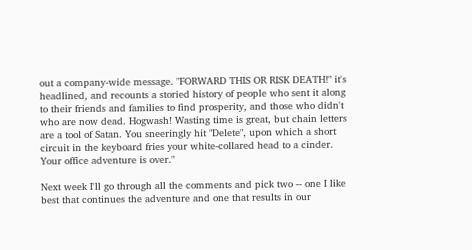out a company-wide message. "FORWARD THIS OR RISK DEATH!" it's headlined, and recounts a storied history of people who sent it along to their friends and families to find prosperity, and those who didn't who are now dead. Hogwash! Wasting time is great, but chain letters are a tool of Satan. You sneeringly hit "Delete", upon which a short circuit in the keyboard fries your white-collared head to a cinder. Your office adventure is over."

Next week I'll go through all the comments and pick two -- one I like best that continues the adventure and one that results in our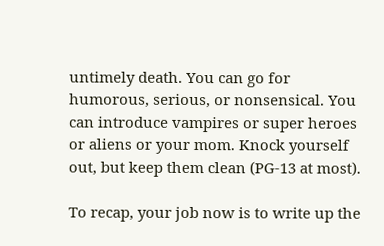untimely death. You can go for humorous, serious, or nonsensical. You can introduce vampires or super heroes or aliens or your mom. Knock yourself out, but keep them clean (PG-13 at most).

To recap, your job now is to write up the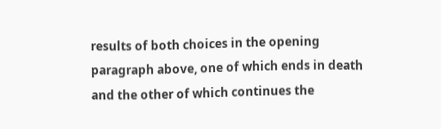results of both choices in the opening paragraph above, one of which ends in death and the other of which continues the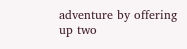adventure by offering up two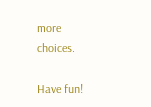more choices.

Have fun!